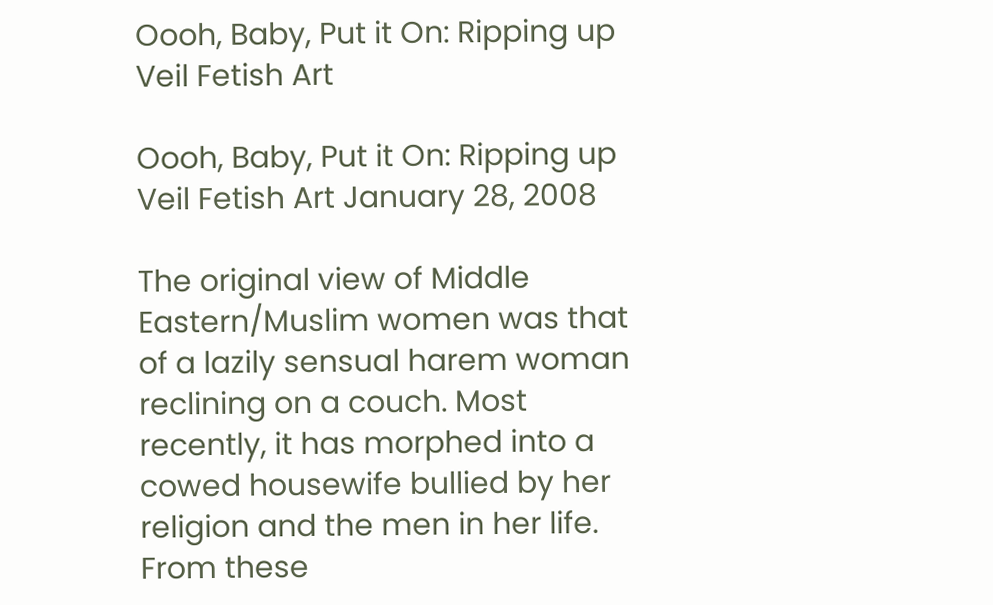Oooh, Baby, Put it On: Ripping up Veil Fetish Art

Oooh, Baby, Put it On: Ripping up Veil Fetish Art January 28, 2008

The original view of Middle Eastern/Muslim women was that of a lazily sensual harem woman reclining on a couch. Most recently, it has morphed into a cowed housewife bullied by her religion and the men in her life. From these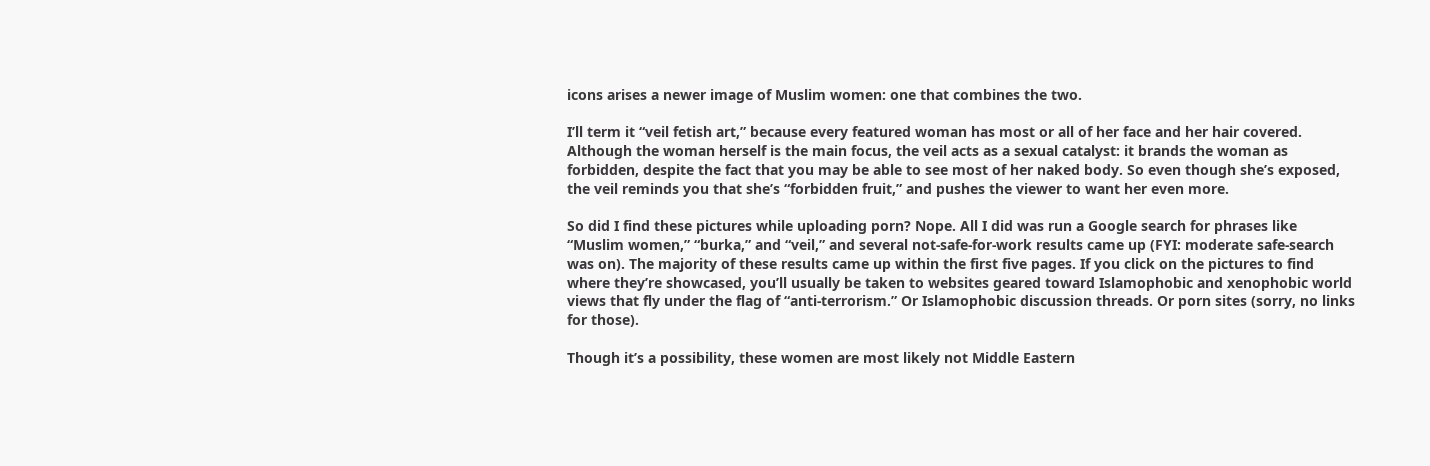icons arises a newer image of Muslim women: one that combines the two.

I’ll term it “veil fetish art,” because every featured woman has most or all of her face and her hair covered. Although the woman herself is the main focus, the veil acts as a sexual catalyst: it brands the woman as forbidden, despite the fact that you may be able to see most of her naked body. So even though she’s exposed, the veil reminds you that she’s “forbidden fruit,” and pushes the viewer to want her even more.

So did I find these pictures while uploading porn? Nope. All I did was run a Google search for phrases like “Muslim women,” “burka,” and “veil,” and several not-safe-for-work results came up (FYI: moderate safe-search was on). The majority of these results came up within the first five pages. If you click on the pictures to find where they’re showcased, you’ll usually be taken to websites geared toward Islamophobic and xenophobic world views that fly under the flag of “anti-terrorism.” Or Islamophobic discussion threads. Or porn sites (sorry, no links for those).

Though it’s a possibility, these women are most likely not Middle Eastern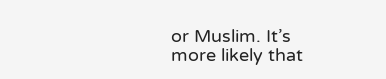or Muslim. It’s more likely that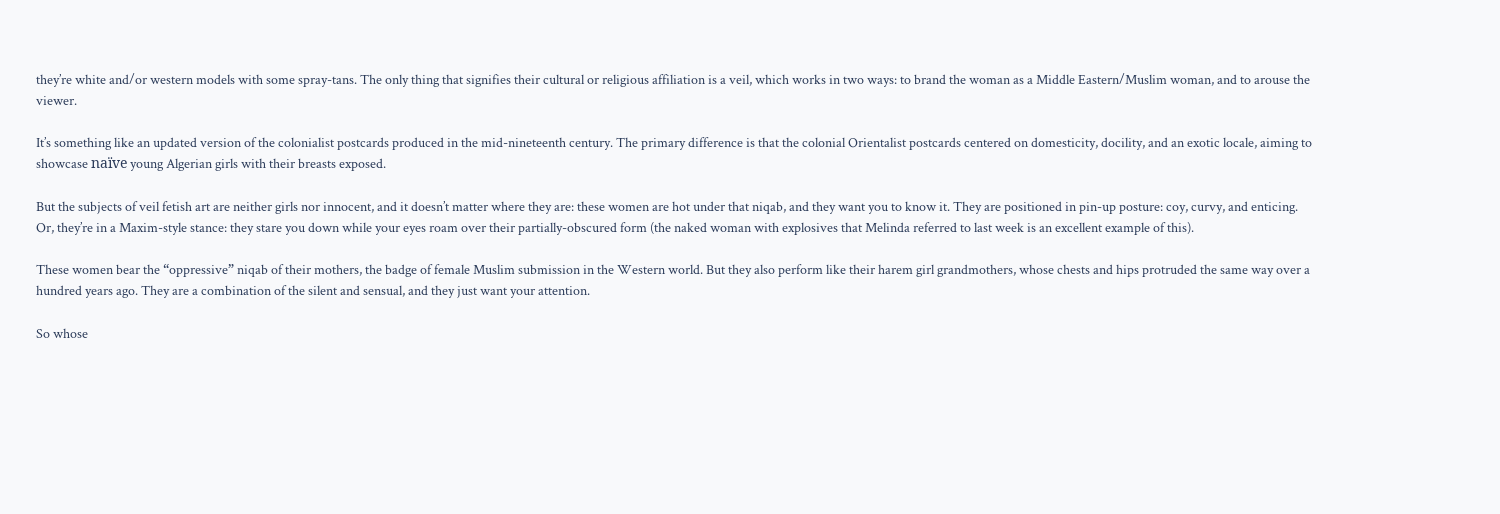they’re white and/or western models with some spray-tans. The only thing that signifies their cultural or religious affiliation is a veil, which works in two ways: to brand the woman as a Middle Eastern/Muslim woman, and to arouse the viewer.

It’s something like an updated version of the colonialist postcards produced in the mid-nineteenth century. The primary difference is that the colonial Orientalist postcards centered on domesticity, docility, and an exotic locale, aiming to showcase naïve young Algerian girls with their breasts exposed.

But the subjects of veil fetish art are neither girls nor innocent, and it doesn’t matter where they are: these women are hot under that niqab, and they want you to know it. They are positioned in pin-up posture: coy, curvy, and enticing. Or, they’re in a Maxim-style stance: they stare you down while your eyes roam over their partially-obscured form (the naked woman with explosives that Melinda referred to last week is an excellent example of this).

These women bear the “oppressive” niqab of their mothers, the badge of female Muslim submission in the Western world. But they also perform like their harem girl grandmothers, whose chests and hips protruded the same way over a hundred years ago. They are a combination of the silent and sensual, and they just want your attention.

So whose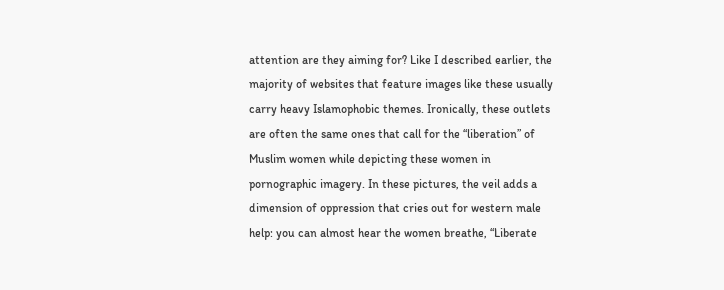attention are they aiming for? Like I described earlier, the majority of websites that feature images like these usually carry heavy Islamophobic themes. Ironically, these outlets are often the same ones that call for the “liberation” of Muslim women while depicting these women in pornographic imagery. In these pictures, the veil adds a dimension of oppression that cries out for western male help: you can almost hear the women breathe, “Liberate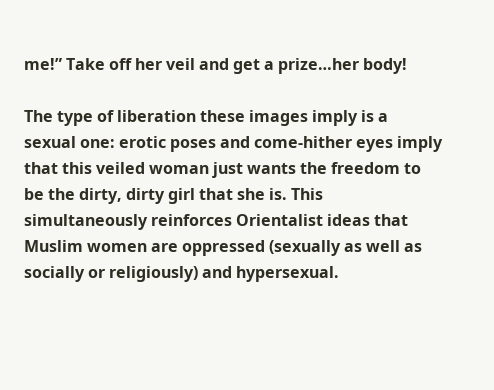me!” Take off her veil and get a prize…her body!

The type of liberation these images imply is a sexual one: erotic poses and come-hither eyes imply that this veiled woman just wants the freedom to be the dirty, dirty girl that she is. This simultaneously reinforces Orientalist ideas that Muslim women are oppressed (sexually as well as socially or religiously) and hypersexual.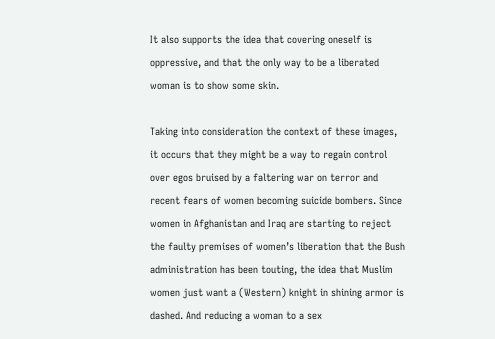It also supports the idea that covering oneself is oppressive, and that the only way to be a liberated woman is to show some skin.

Taking into consideration the context of these images, it occurs that they might be a way to regain control over egos bruised by a faltering war on terror and recent fears of women becoming suicide bombers. Since women in Afghanistan and Iraq are starting to reject the faulty premises of women’s liberation that the Bush administration has been touting, the idea that Muslim women just want a (Western) knight in shining armor is dashed. And reducing a woman to a sex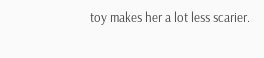toy makes her a lot less scarier.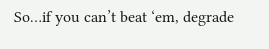So…if you can’t beat ‘em, degrade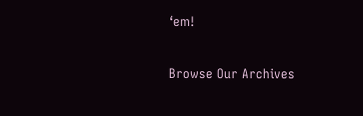‘em!

Browse Our Archives